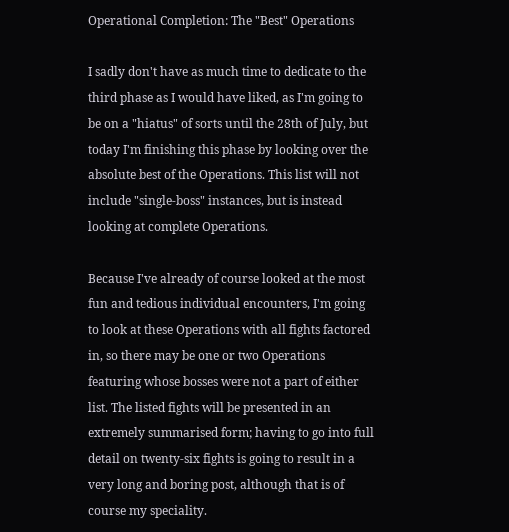Operational Completion: The "Best" Operations

I sadly don't have as much time to dedicate to the third phase as I would have liked, as I'm going to be on a "hiatus" of sorts until the 28th of July, but today I'm finishing this phase by looking over the absolute best of the Operations. This list will not include "single-boss" instances, but is instead looking at complete Operations.

Because I've already of course looked at the most fun and tedious individual encounters, I'm going to look at these Operations with all fights factored in, so there may be one or two Operations featuring whose bosses were not a part of either list. The listed fights will be presented in an extremely summarised form; having to go into full detail on twenty-six fights is going to result in a very long and boring post, although that is of course my speciality.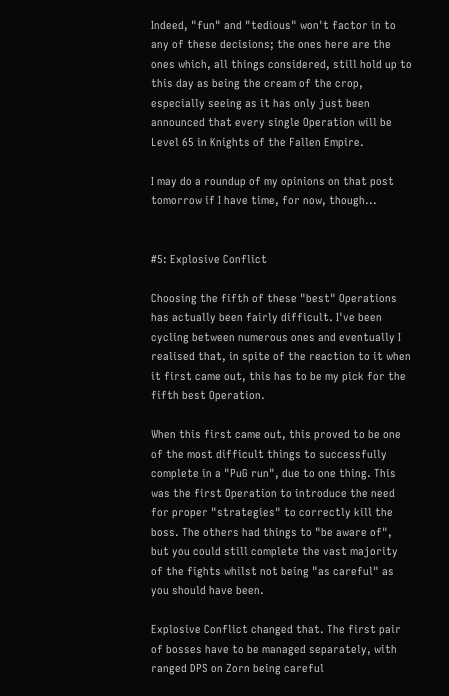Indeed, "fun" and "tedious" won't factor in to any of these decisions; the ones here are the ones which, all things considered, still hold up to this day as being the cream of the crop, especially seeing as it has only just been announced that every single Operation will be Level 65 in Knights of the Fallen Empire.

I may do a roundup of my opinions on that post tomorrow if I have time, for now, though...


#5: Explosive Conflict

Choosing the fifth of these "best" Operations has actually been fairly difficult. I've been cycling between numerous ones and eventually I realised that, in spite of the reaction to it when it first came out, this has to be my pick for the fifth best Operation.

When this first came out, this proved to be one of the most difficult things to successfully complete in a "PuG run", due to one thing. This was the first Operation to introduce the need for proper "strategies" to correctly kill the boss. The others had things to "be aware of", but you could still complete the vast majority of the fights whilst not being "as careful" as you should have been.

Explosive Conflict changed that. The first pair of bosses have to be managed separately, with ranged DPS on Zorn being careful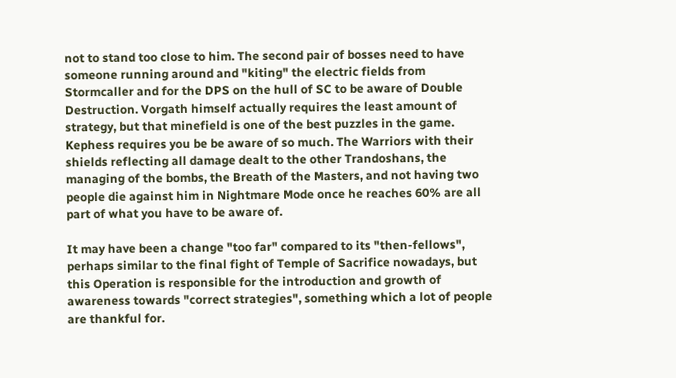not to stand too close to him. The second pair of bosses need to have someone running around and "kiting" the electric fields from Stormcaller and for the DPS on the hull of SC to be aware of Double Destruction. Vorgath himself actually requires the least amount of strategy, but that minefield is one of the best puzzles in the game. Kephess requires you be be aware of so much. The Warriors with their shields reflecting all damage dealt to the other Trandoshans, the managing of the bombs, the Breath of the Masters, and not having two people die against him in Nightmare Mode once he reaches 60% are all part of what you have to be aware of.

It may have been a change "too far" compared to its "then-fellows", perhaps similar to the final fight of Temple of Sacrifice nowadays, but this Operation is responsible for the introduction and growth of awareness towards "correct strategies", something which a lot of people are thankful for.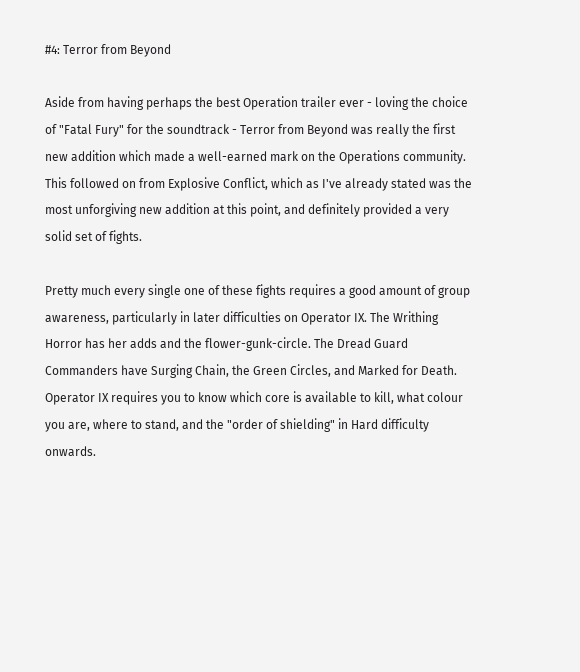#4: Terror from Beyond

Aside from having perhaps the best Operation trailer ever - loving the choice of "Fatal Fury" for the soundtrack - Terror from Beyond was really the first new addition which made a well-earned mark on the Operations community. This followed on from Explosive Conflict, which as I've already stated was the most unforgiving new addition at this point, and definitely provided a very solid set of fights.

Pretty much every single one of these fights requires a good amount of group awareness, particularly in later difficulties on Operator IX. The Writhing Horror has her adds and the flower-gunk-circle. The Dread Guard Commanders have Surging Chain, the Green Circles, and Marked for Death. Operator IX requires you to know which core is available to kill, what colour you are, where to stand, and the "order of shielding" in Hard difficulty onwards.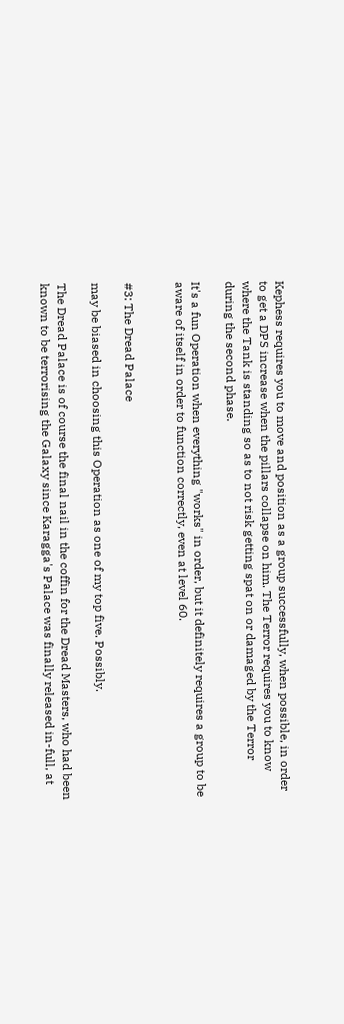Kephess requires you to move and position as a group successfully, when possible, in order to get a DPS increase when the pillars collapse on him. The Terror requires you to know where the Tank is standing so as to not risk getting spat on or damaged by the Terror during the second phase.

It's a fun Operation when everything "works" in order, but it definitely requires a group to be aware of itself in order to function correctly, even at level 60.


#3: The Dread Palace

may be biased in choosing this Operation as one of my top five. Possibly.

The Dread Palace is of course the final nail in the coffin for the Dread Masters, who had been known to be terrorising the Galaxy since Karagga's Palace was finally released in-full, at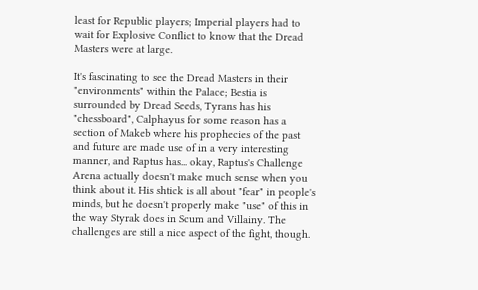least for Republic players; Imperial players had to wait for Explosive Conflict to know that the Dread Masters were at large.

It's fascinating to see the Dread Masters in their "environments" within the Palace; Bestia is surrounded by Dread Seeds, Tyrans has his "chessboard", Calphayus for some reason has a section of Makeb where his prophecies of the past and future are made use of in a very interesting manner, and Raptus has... okay, Raptus's Challenge Arena actually doesn't make much sense when you think about it. His shtick is all about "fear" in people's minds, but he doesn't properly make "use" of this in the way Styrak does in Scum and Villainy. The challenges are still a nice aspect of the fight, though.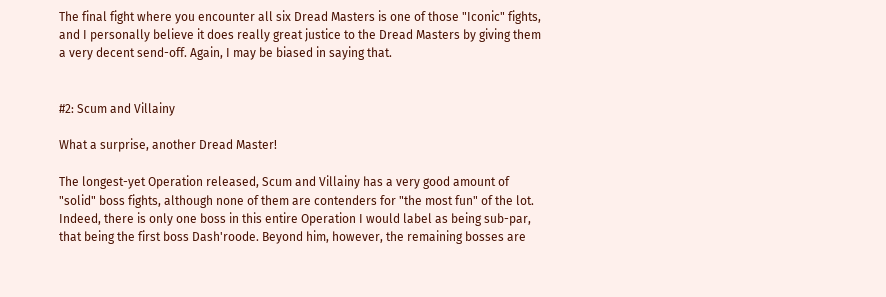The final fight where you encounter all six Dread Masters is one of those "Iconic" fights, and I personally believe it does really great justice to the Dread Masters by giving them a very decent send-off. Again, I may be biased in saying that.


#2: Scum and Villainy

What a surprise, another Dread Master!

The longest-yet Operation released, Scum and Villainy has a very good amount of "solid" boss fights, although none of them are contenders for "the most fun" of the lot. Indeed, there is only one boss in this entire Operation I would label as being sub-par, that being the first boss Dash'roode. Beyond him, however, the remaining bosses are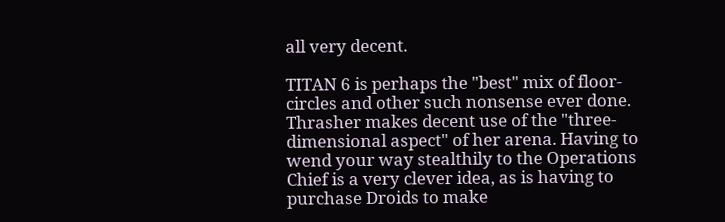all very decent.

TITAN 6 is perhaps the "best" mix of floor-circles and other such nonsense ever done. Thrasher makes decent use of the "three-dimensional aspect" of her arena. Having to wend your way stealthily to the Operations Chief is a very clever idea, as is having to purchase Droids to make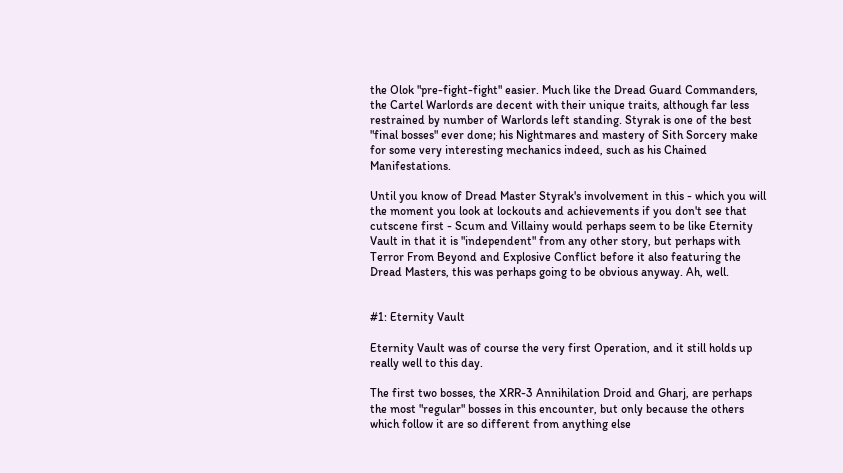the Olok "pre-fight-fight" easier. Much like the Dread Guard Commanders, the Cartel Warlords are decent with their unique traits, although far less restrained by number of Warlords left standing. Styrak is one of the best "final bosses" ever done; his Nightmares and mastery of Sith Sorcery make for some very interesting mechanics indeed, such as his Chained Manifestations.

Until you know of Dread Master Styrak's involvement in this - which you will the moment you look at lockouts and achievements if you don't see that cutscene first - Scum and Villainy would perhaps seem to be like Eternity Vault in that it is "independent" from any other story, but perhaps with Terror From Beyond and Explosive Conflict before it also featuring the Dread Masters, this was perhaps going to be obvious anyway. Ah, well.


#1: Eternity Vault

Eternity Vault was of course the very first Operation, and it still holds up really well to this day.

The first two bosses, the XRR-3 Annihilation Droid and Gharj, are perhaps the most "regular" bosses in this encounter, but only because the others which follow it are so different from anything else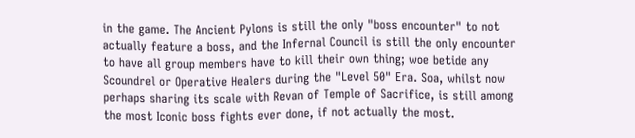in the game. The Ancient Pylons is still the only "boss encounter" to not actually feature a boss, and the Infernal Council is still the only encounter to have all group members have to kill their own thing; woe betide any Scoundrel or Operative Healers during the "Level 50" Era. Soa, whilst now perhaps sharing its scale with Revan of Temple of Sacrifice, is still among the most Iconic boss fights ever done, if not actually the most.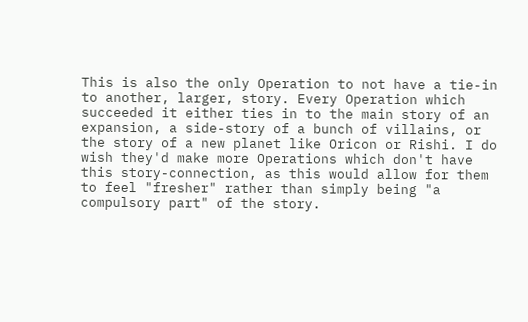This is also the only Operation to not have a tie-in to another, larger, story. Every Operation which succeeded it either ties in to the main story of an expansion, a side-story of a bunch of villains, or the story of a new planet like Oricon or Rishi. I do wish they'd make more Operations which don't have this story-connection, as this would allow for them to feel "fresher" rather than simply being "a compulsory part" of the story.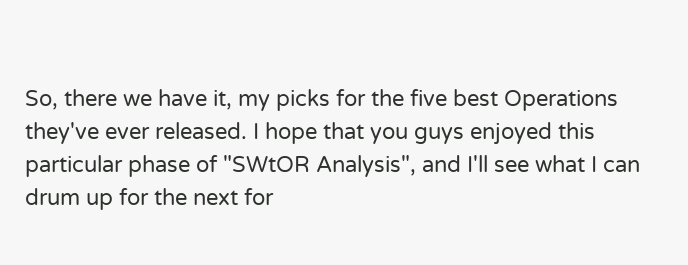So, there we have it, my picks for the five best Operations they've ever released. I hope that you guys enjoyed this particular phase of "SWtOR Analysis", and I'll see what I can drum up for the next for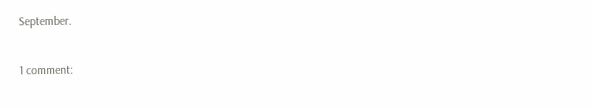September.

1 comment: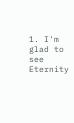1. I'm glad to see Eternity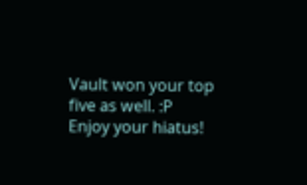Vault won your top five as well. :P Enjoy your hiatus!